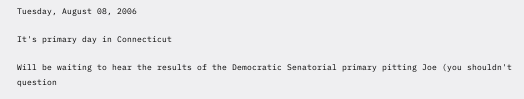Tuesday, August 08, 2006

It's primary day in Connecticut

Will be waiting to hear the results of the Democratic Senatorial primary pitting Joe (you shouldn't question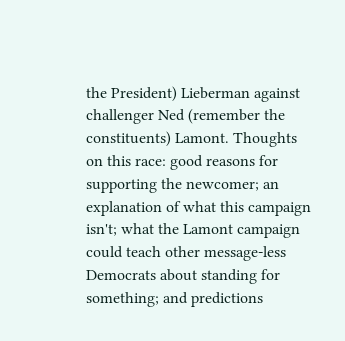the President) Lieberman against challenger Ned (remember the constituents) Lamont. Thoughts on this race: good reasons for supporting the newcomer; an explanation of what this campaign isn't; what the Lamont campaign could teach other message-less Democrats about standing for something; and predictions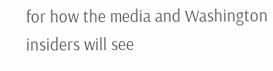for how the media and Washington insiders will see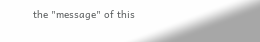the "message" of this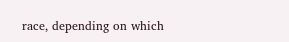race, depending on which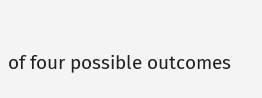of four possible outcomes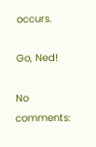occurs.

Go, Ned!

No comments: